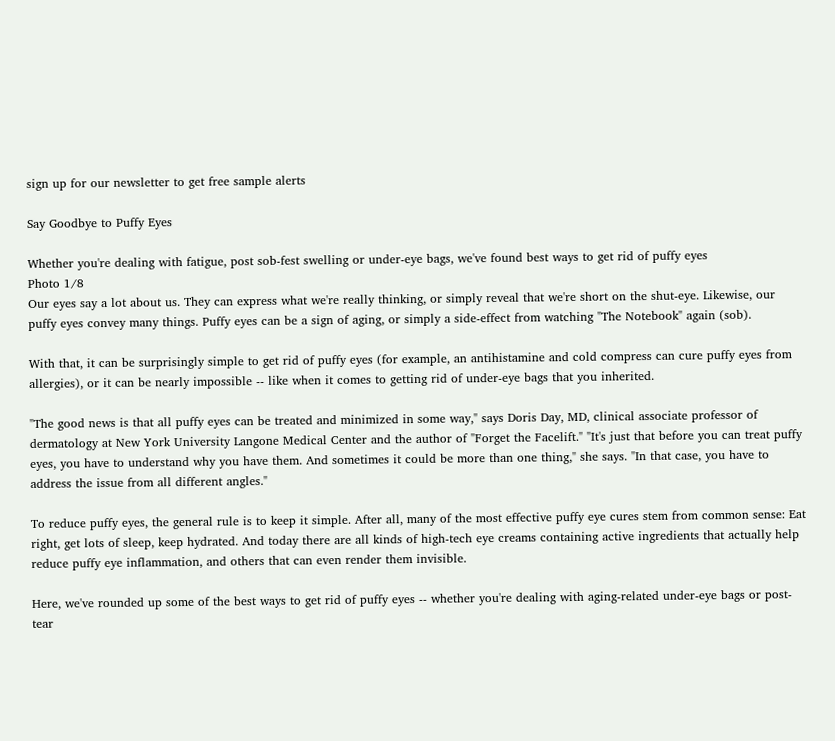sign up for our newsletter to get free sample alerts

Say Goodbye to Puffy Eyes

Whether you're dealing with fatigue, post sob-fest swelling or under-eye bags, we've found best ways to get rid of puffy eyes
Photo 1/8
Our eyes say a lot about us. They can express what we're really thinking, or simply reveal that we're short on the shut-eye. Likewise, our puffy eyes convey many things. Puffy eyes can be a sign of aging, or simply a side-effect from watching "The Notebook" again (sob).

With that, it can be surprisingly simple to get rid of puffy eyes (for example, an antihistamine and cold compress can cure puffy eyes from allergies), or it can be nearly impossible -- like when it comes to getting rid of under-eye bags that you inherited.

"The good news is that all puffy eyes can be treated and minimized in some way," says Doris Day, MD, clinical associate professor of dermatology at New York University Langone Medical Center and the author of "Forget the Facelift." "It's just that before you can treat puffy eyes, you have to understand why you have them. And sometimes it could be more than one thing," she says. "In that case, you have to address the issue from all different angles."

To reduce puffy eyes, the general rule is to keep it simple. After all, many of the most effective puffy eye cures stem from common sense: Eat right, get lots of sleep, keep hydrated. And today there are all kinds of high-tech eye creams containing active ingredients that actually help reduce puffy eye inflammation, and others that can even render them invisible.

Here, we've rounded up some of the best ways to get rid of puffy eyes -- whether you're dealing with aging-related under-eye bags or post-tear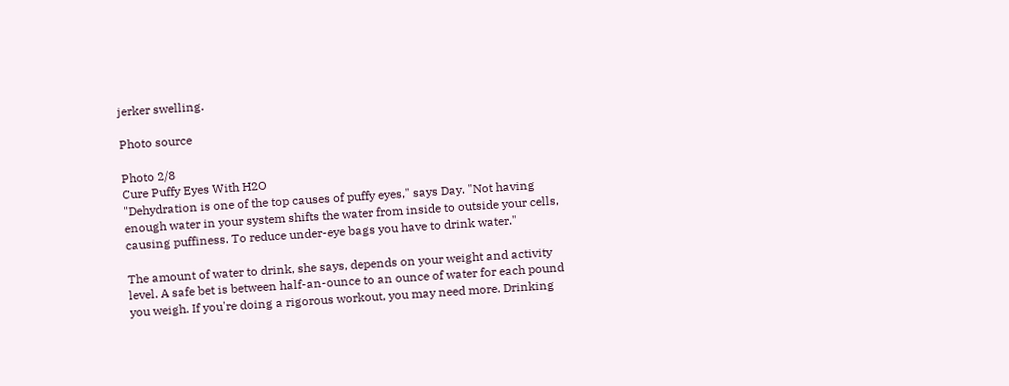jerker swelling.

Photo source

Photo 2/8
Cure Puffy Eyes With H2O
"Dehydration is one of the top causes of puffy eyes," says Day. "Not having enough water in your system shifts the water from inside to outside your cells, causing puffiness. To reduce under-eye bags you have to drink water."

The amount of water to drink, she says, depends on your weight and activity level. A safe bet is between half-an-ounce to an ounce of water for each pound you weigh. If you're doing a rigorous workout, you may need more. Drinking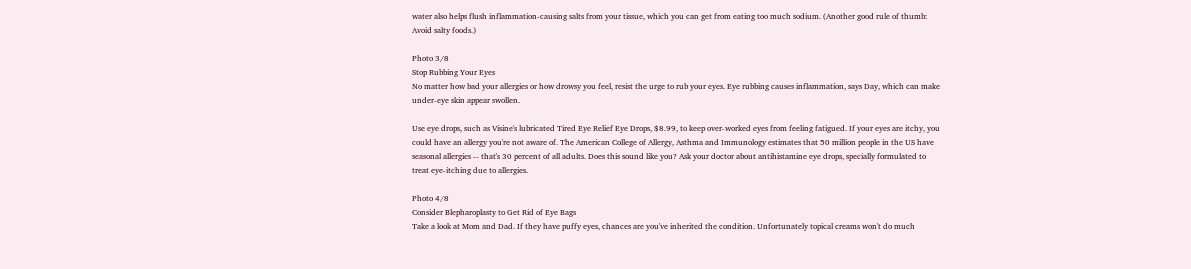water also helps flush inflammation-causing salts from your tissue, which you can get from eating too much sodium. (Another good rule of thumb: Avoid salty foods.)

Photo 3/8
Stop Rubbing Your Eyes
No matter how bad your allergies or how drowsy you feel, resist the urge to rub your eyes. Eye rubbing causes inflammation, says Day, which can make under-eye skin appear swollen.

Use eye drops, such as Visine's lubricated Tired Eye Relief Eye Drops, $8.99, to keep over-worked eyes from feeling fatigued. If your eyes are itchy, you could have an allergy you're not aware of. The American College of Allergy, Asthma and Immunology estimates that 50 million people in the US have seasonal allergies -- that's 30 percent of all adults. Does this sound like you? Ask your doctor about antihistamine eye drops, specially formulated to treat eye-itching due to allergies.

Photo 4/8
Consider Blepharoplasty to Get Rid of Eye Bags
Take a look at Mom and Dad. If they have puffy eyes, chances are you've inherited the condition. Unfortunately topical creams won't do much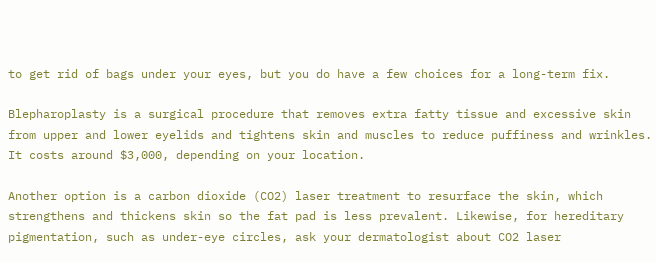to get rid of bags under your eyes, but you do have a few choices for a long-term fix.

Blepharoplasty is a surgical procedure that removes extra fatty tissue and excessive skin from upper and lower eyelids and tightens skin and muscles to reduce puffiness and wrinkles. It costs around $3,000, depending on your location.

Another option is a carbon dioxide (CO2) laser treatment to resurface the skin, which strengthens and thickens skin so the fat pad is less prevalent. Likewise, for hereditary pigmentation, such as under-eye circles, ask your dermatologist about CO2 laser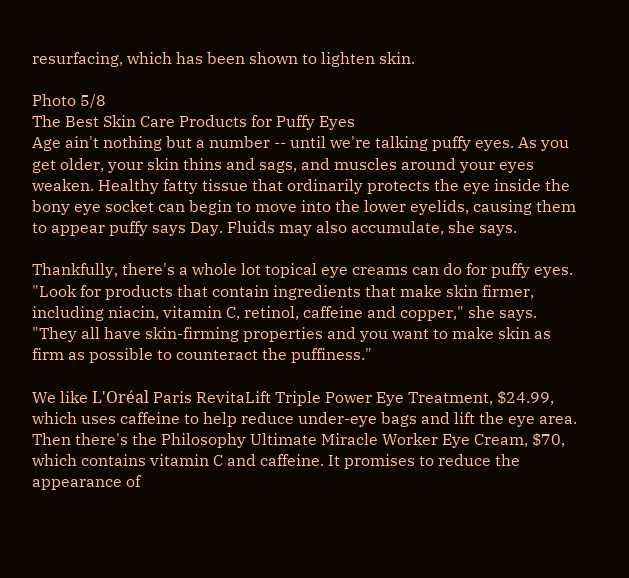resurfacing, which has been shown to lighten skin.

Photo 5/8
The Best Skin Care Products for Puffy Eyes
Age ain't nothing but a number -- until we're talking puffy eyes. As you get older, your skin thins and sags, and muscles around your eyes weaken. Healthy fatty tissue that ordinarily protects the eye inside the bony eye socket can begin to move into the lower eyelids, causing them to appear puffy says Day. Fluids may also accumulate, she says.

Thankfully, there's a whole lot topical eye creams can do for puffy eyes. "Look for products that contain ingredients that make skin firmer, including niacin, vitamin C, retinol, caffeine and copper," she says. "They all have skin-firming properties and you want to make skin as firm as possible to counteract the puffiness."

We like L'Oréal Paris RevitaLift Triple Power Eye Treatment, $24.99, which uses caffeine to help reduce under-eye bags and lift the eye area. Then there's the Philosophy Ultimate Miracle Worker Eye Cream, $70, which contains vitamin C and caffeine. It promises to reduce the appearance of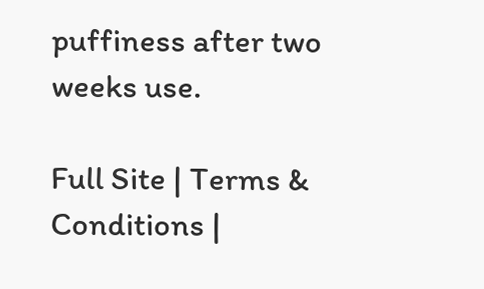puffiness after two weeks use.

Full Site | Terms & Conditions |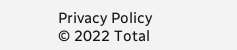Privacy Policy
© 2022 Total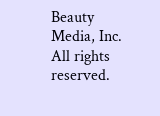Beauty Media, Inc. All rights reserved.